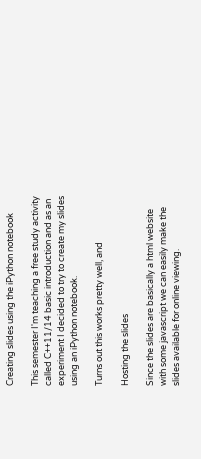Creating slides using the iPython notebook

This semester I'm teaching a free study activity called C++11/14 basic introduction and as an experiment I decided to try to create my slides using an iPython notebook.

Turns out this works pretty well, and

Hosting the slides

Since the slides are basically a html website with some javascript we can easily make the slides available for online viewing.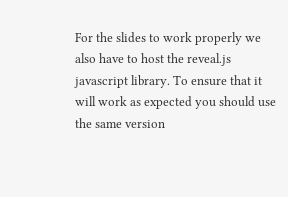For the slides to work properly we also have to host the reveal.js javascript library. To ensure that it will work as expected you should use the same version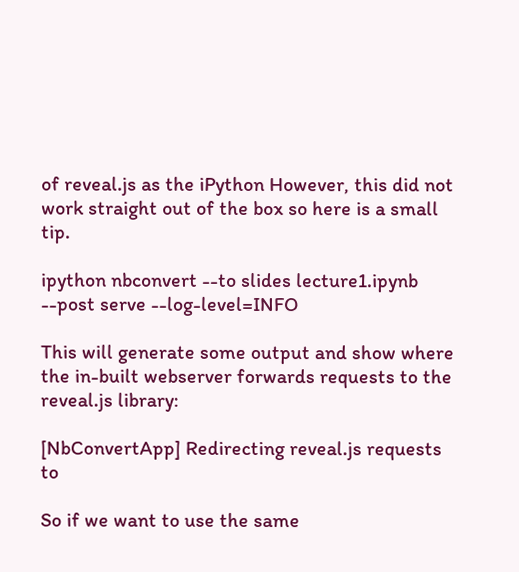of reveal.js as the iPython However, this did not work straight out of the box so here is a small tip.

ipython nbconvert --to slides lecture1.ipynb --post serve --log-level=INFO

This will generate some output and show where the in-built webserver forwards requests to the reveal.js library:

[NbConvertApp] Redirecting reveal.js requests to

So if we want to use the same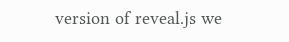version of reveal.js we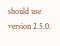should use version 2.5.0.